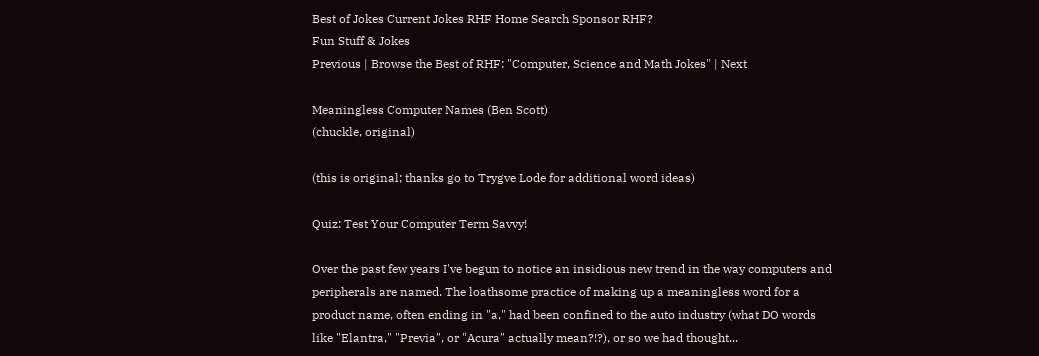Best of Jokes Current Jokes RHF Home Search Sponsor RHF?
Fun Stuff & Jokes
Previous | Browse the Best of RHF: "Computer, Science and Math Jokes" | Next

Meaningless Computer Names (Ben Scott)
(chuckle, original)

(this is original; thanks go to Trygve Lode for additional word ideas)

Quiz: Test Your Computer Term Savvy!

Over the past few years I've begun to notice an insidious new trend in the way computers and peripherals are named. The loathsome practice of making up a meaningless word for a product name, often ending in "a," had been confined to the auto industry (what DO words like "Elantra," "Previa", or "Acura" actually mean?!?), or so we had thought...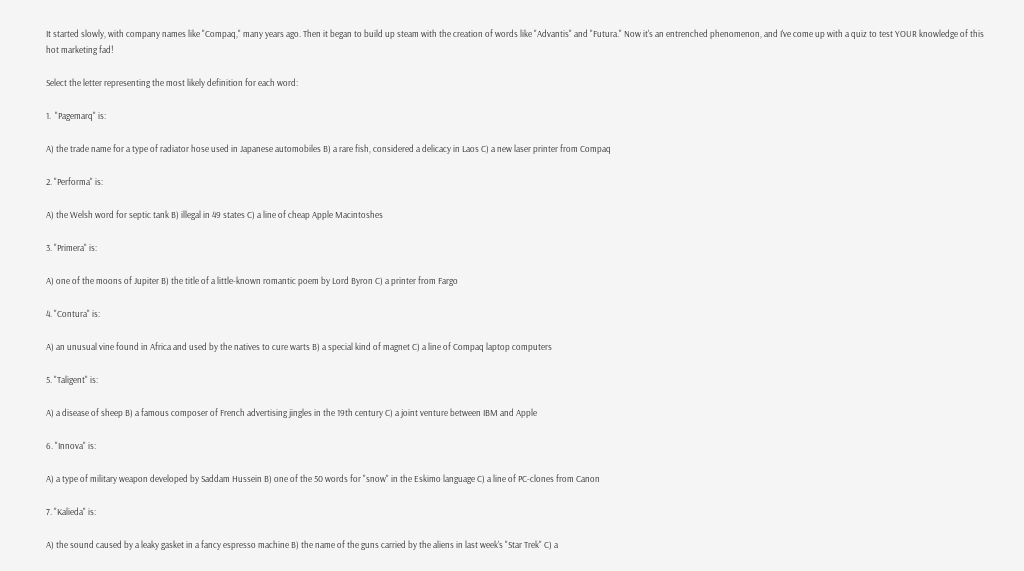It started slowly, with company names like "Compaq," many years ago. Then it began to build up steam with the creation of words like "Advantis" and "Futura." Now it's an entrenched phenomenon, and I've come up with a quiz to test YOUR knowledge of this hot marketing fad!

Select the letter representing the most likely definition for each word:

1.  "Pagemarq" is:

A) the trade name for a type of radiator hose used in Japanese automobiles B) a rare fish, considered a delicacy in Laos C) a new laser printer from Compaq

2. "Performa" is:

A) the Welsh word for septic tank B) illegal in 49 states C) a line of cheap Apple Macintoshes

3. "Primera" is:

A) one of the moons of Jupiter B) the title of a little-known romantic poem by Lord Byron C) a printer from Fargo

4. "Contura" is:

A) an unusual vine found in Africa and used by the natives to cure warts B) a special kind of magnet C) a line of Compaq laptop computers

5. "Taligent" is:

A) a disease of sheep B) a famous composer of French advertising jingles in the 19th century C) a joint venture between IBM and Apple

6. "Innova" is:

A) a type of military weapon developed by Saddam Hussein B) one of the 50 words for "snow" in the Eskimo language C) a line of PC-clones from Canon

7. "Kalieda" is:

A) the sound caused by a leaky gasket in a fancy espresso machine B) the name of the guns carried by the aliens in last week's "Star Trek" C) a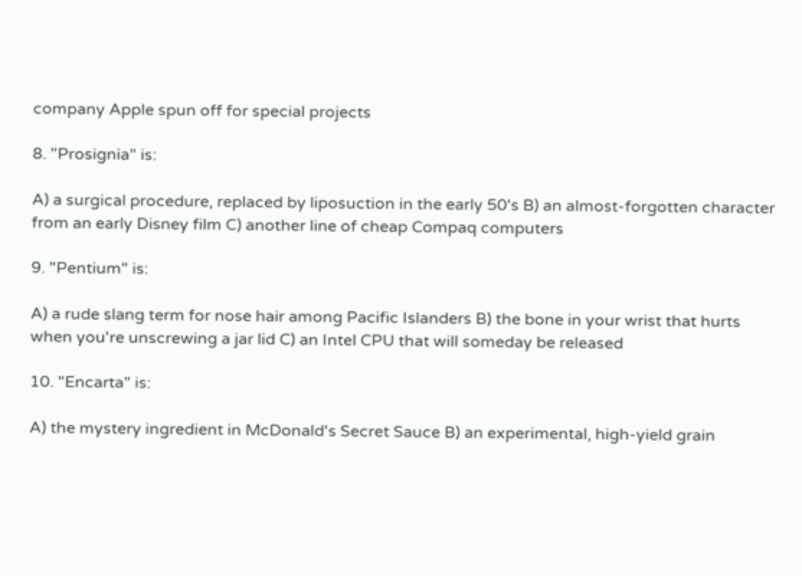company Apple spun off for special projects

8. "Prosignia" is:

A) a surgical procedure, replaced by liposuction in the early 50's B) an almost-forgotten character from an early Disney film C) another line of cheap Compaq computers

9. "Pentium" is:

A) a rude slang term for nose hair among Pacific Islanders B) the bone in your wrist that hurts when you're unscrewing a jar lid C) an Intel CPU that will someday be released

10. "Encarta" is:

A) the mystery ingredient in McDonald's Secret Sauce B) an experimental, high-yield grain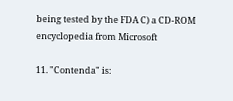being tested by the FDA C) a CD-ROM encyclopedia from Microsoft

11. "Contenda" is: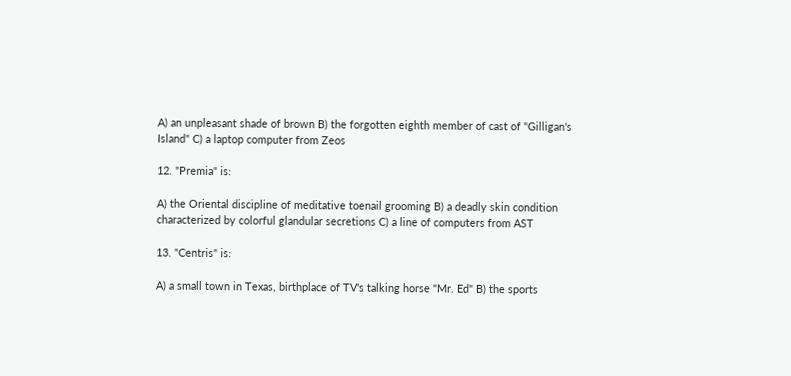A) an unpleasant shade of brown B) the forgotten eighth member of cast of "Gilligan's Island" C) a laptop computer from Zeos

12. "Premia" is:

A) the Oriental discipline of meditative toenail grooming B) a deadly skin condition characterized by colorful glandular secretions C) a line of computers from AST

13. "Centris" is:

A) a small town in Texas, birthplace of TV's talking horse "Mr. Ed" B) the sports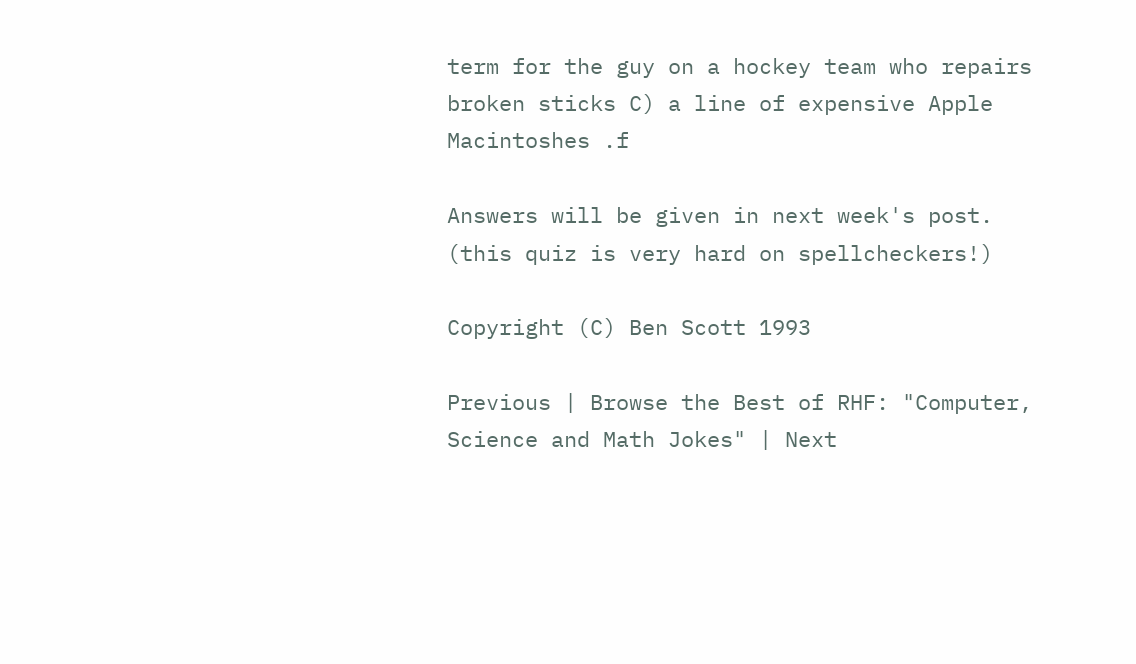term for the guy on a hockey team who repairs broken sticks C) a line of expensive Apple Macintoshes .f

Answers will be given in next week's post. (this quiz is very hard on spellcheckers!)

Copyright (C) Ben Scott 1993

Previous | Browse the Best of RHF: "Computer, Science and Math Jokes" | Next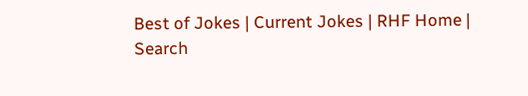Best of Jokes | Current Jokes | RHF Home | Search